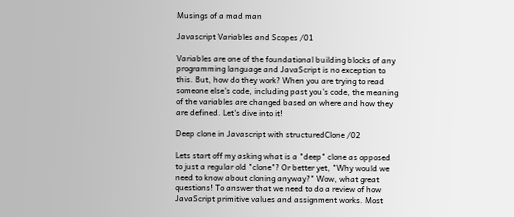Musings of a mad man

Javascript Variables and Scopes /01

Variables are one of the foundational building blocks of any programming language and JavaScript is no exception to this. But, how do they work? When you are trying to read someone else's code, including past you's code, the meaning of the variables are changed based on where and how they are defined. Let's dive into it!

Deep clone in Javascript with structuredClone /02

Lets start off my asking what is a "deep" clone as opposed to just a regular old "clone"? Or better yet, "Why would we need to know about cloning anyway?" Wow, what great questions! To answer that we need to do a review of how JavaScript primitive values and assignment works. Most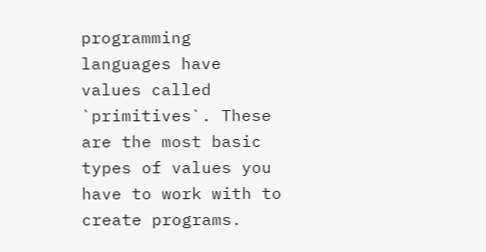programming languages have values called `primitives`. These are the most basic types of values you have to work with to create programs.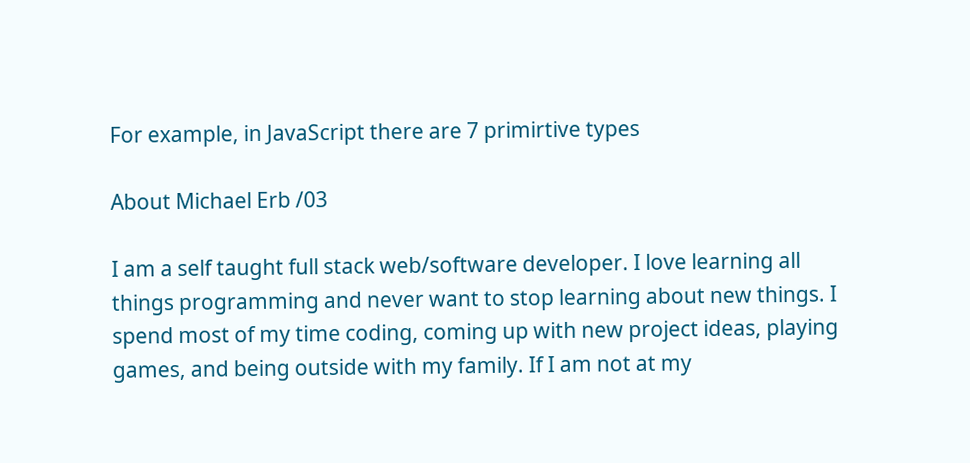For example, in JavaScript there are 7 primirtive types

About Michael Erb /03

I am a self taught full stack web/software developer. I love learning all things programming and never want to stop learning about new things. I spend most of my time coding, coming up with new project ideas, playing games, and being outside with my family. If I am not at my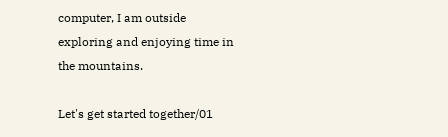computer, I am outside exploring and enjoying time in the mountains.

Let's get started together/01